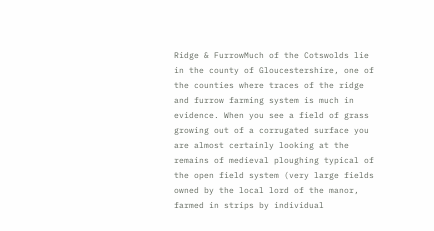Ridge & FurrowMuch of the Cotswolds lie in the county of Gloucestershire, one of the counties where traces of the ridge and furrow farming system is much in evidence. When you see a field of grass growing out of a corrugated surface you are almost certainly looking at the remains of medieval ploughing typical of the open field system (very large fields owned by the local lord of the manor, farmed in strips by individual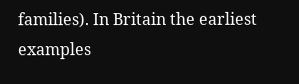families). In Britain the earliest examples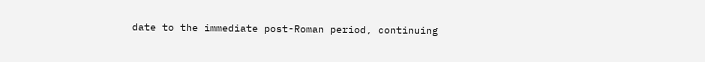date to the immediate post-Roman period, continuing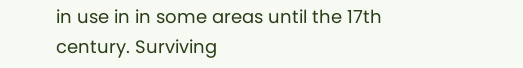in use in in some areas until the 17th century. Surviving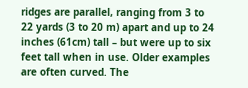ridges are parallel, ranging from 3 to 22 yards (3 to 20 m) apart and up to 24 inches (61cm) tall – but were up to six feet tall when in use. Older examples are often curved. The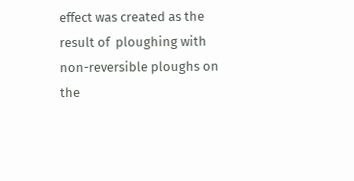effect was created as the result of  ploughing with non-reversible ploughs on the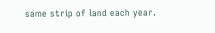same strip of land each year.